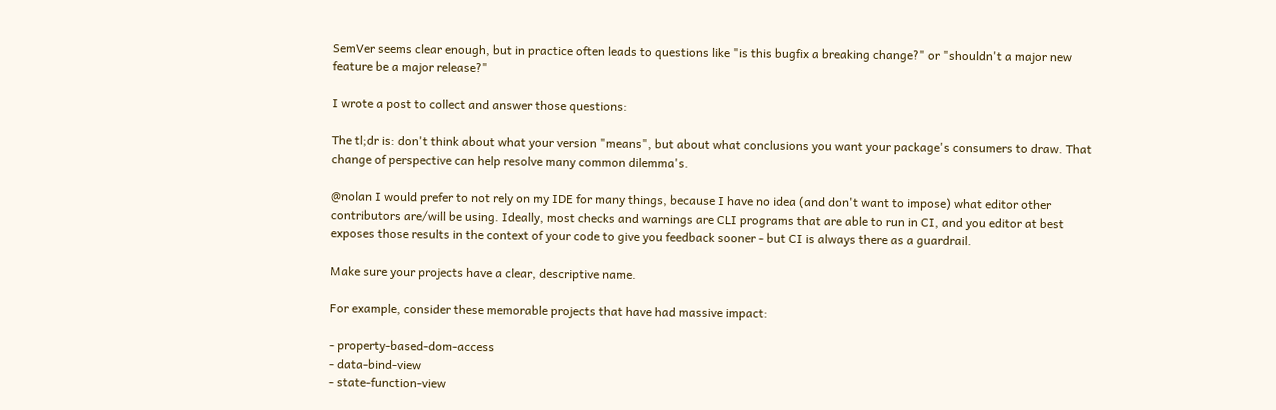SemVer seems clear enough, but in practice often leads to questions like "is this bugfix a breaking change?" or "shouldn't a major new feature be a major release?"

I wrote a post to collect and answer those questions:

The tl;dr is: don't think about what your version "means", but about what conclusions you want your package's consumers to draw. That change of perspective can help resolve many common dilemma's.

@nolan I would prefer to not rely on my IDE for many things, because I have no idea (and don't want to impose) what editor other contributors are/will be using. Ideally, most checks and warnings are CLI programs that are able to run in CI, and you editor at best exposes those results in the context of your code to give you feedback sooner - but CI is always there as a guardrail.

Make sure your projects have a clear, descriptive name.

For example, consider these memorable projects that have had massive impact:

- property-based-dom-access
- data-bind-view
- state-function-view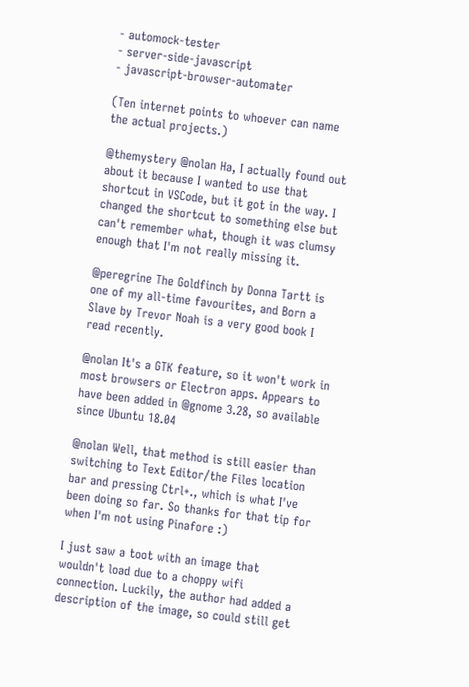- automock-tester
- server-side-javascript
- javascript-browser-automater

(Ten internet points to whoever can name the actual projects.)

@themystery @nolan Ha, I actually found out about it because I wanted to use that shortcut in VSCode, but it got in the way. I changed the shortcut to something else but can't remember what, though it was clumsy enough that I'm not really missing it.

@peregrine The Goldfinch by Donna Tartt is one of my all-time favourites, and Born a Slave by Trevor Noah is a very good book I read recently.

@nolan It's a GTK feature, so it won't work in most browsers or Electron apps. Appears to have been added in @gnome 3.28, so available since Ubuntu 18.04

@nolan Well, that method is still easier than switching to Text Editor/the Files location bar and pressing Ctrl+., which is what I've been doing so far. So thanks for that tip for when I'm not using Pinafore :)

I just saw a toot with an image that wouldn't load due to a choppy wifi connection. Luckily, the author had added a description of the image, so could still get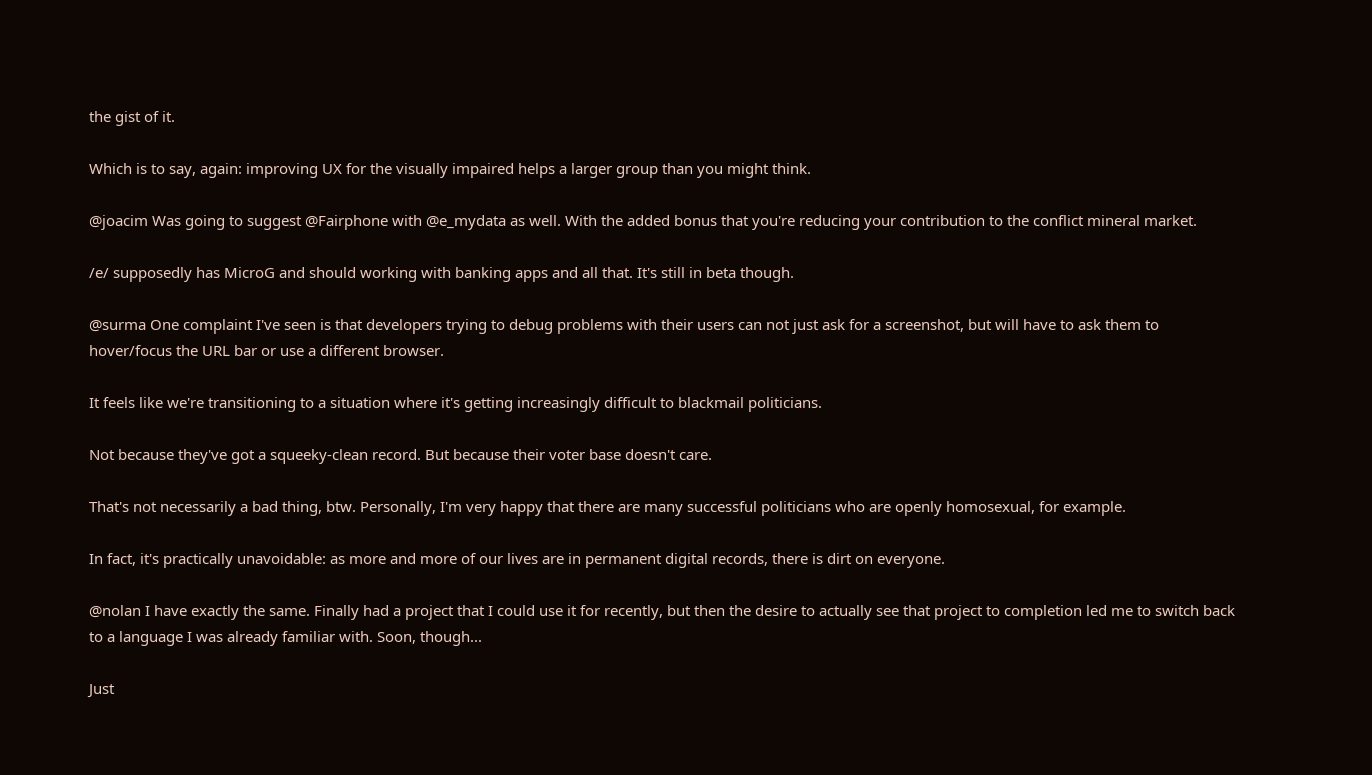the gist of it.

Which is to say, again: improving UX for the visually impaired helps a larger group than you might think.

@joacim Was going to suggest @Fairphone with @e_mydata as well. With the added bonus that you're reducing your contribution to the conflict mineral market.

/e/ supposedly has MicroG and should working with banking apps and all that. It's still in beta though.

@surma One complaint I've seen is that developers trying to debug problems with their users can not just ask for a screenshot, but will have to ask them to hover/focus the URL bar or use a different browser.

It feels like we're transitioning to a situation where it's getting increasingly difficult to blackmail politicians.

Not because they've got a squeeky-clean record. But because their voter base doesn't care.

That's not necessarily a bad thing, btw. Personally, I'm very happy that there are many successful politicians who are openly homosexual, for example.

In fact, it's practically unavoidable: as more and more of our lives are in permanent digital records, there is dirt on everyone.

@nolan I have exactly the same. Finally had a project that I could use it for recently, but then the desire to actually see that project to completion led me to switch back to a language I was already familiar with. Soon, though...

Just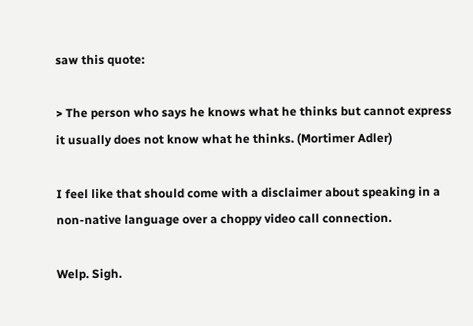saw this quote:

> The person who says he knows what he thinks but cannot express it usually does not know what he thinks. (Mortimer Adler)

I feel like that should come with a disclaimer about speaking in a non-native language over a choppy video call connection.

Welp. Sigh.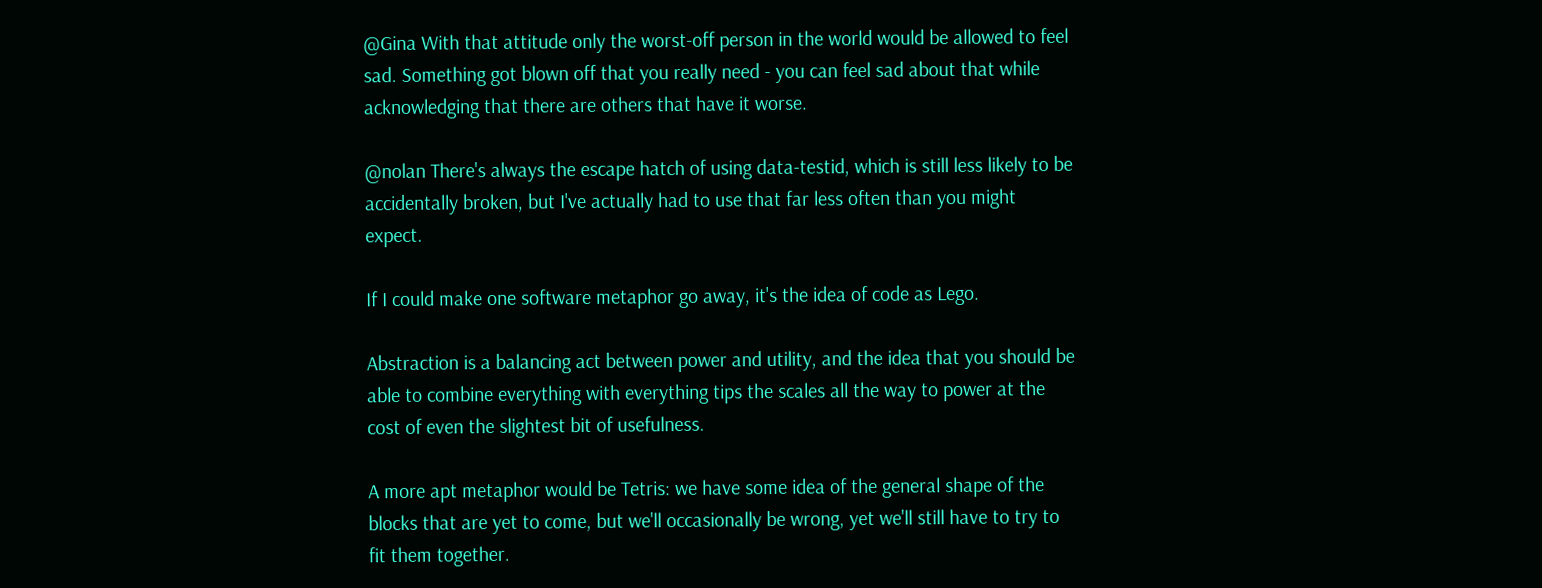@Gina With that attitude only the worst-off person in the world would be allowed to feel sad. Something got blown off that you really need - you can feel sad about that while acknowledging that there are others that have it worse.

@nolan There's always the escape hatch of using data-testid, which is still less likely to be accidentally broken, but I've actually had to use that far less often than you might expect.

If I could make one software metaphor go away, it's the idea of code as Lego.

Abstraction is a balancing act between power and utility, and the idea that you should be able to combine everything with everything tips the scales all the way to power at the cost of even the slightest bit of usefulness.

A more apt metaphor would be Tetris: we have some idea of the general shape of the blocks that are yet to come, but we'll occasionally be wrong, yet we'll still have to try to fit them together.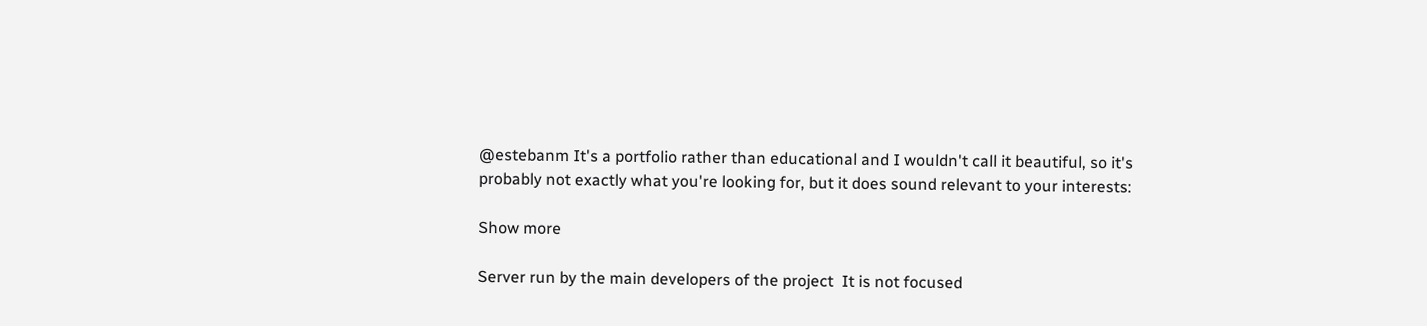@estebanm It's a portfolio rather than educational and I wouldn't call it beautiful, so it's probably not exactly what you're looking for, but it does sound relevant to your interests:

Show more

Server run by the main developers of the project  It is not focused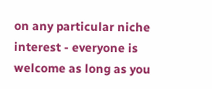on any particular niche interest - everyone is welcome as long as you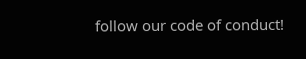follow our code of conduct!